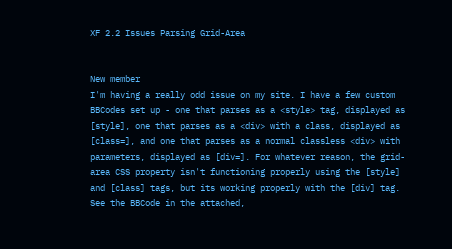XF 2.2 Issues Parsing Grid-Area


New member
I'm having a really odd issue on my site. I have a few custom BBCodes set up - one that parses as a <style> tag, displayed as [style], one that parses as a <div> with a class, displayed as [class=], and one that parses as a normal classless <div> with parameters, displayed as [div=]. For whatever reason, the grid-area CSS property isn't functioning properly using the [style] and [class] tags, but its working properly with the [div] tag. See the BBCode in the attached,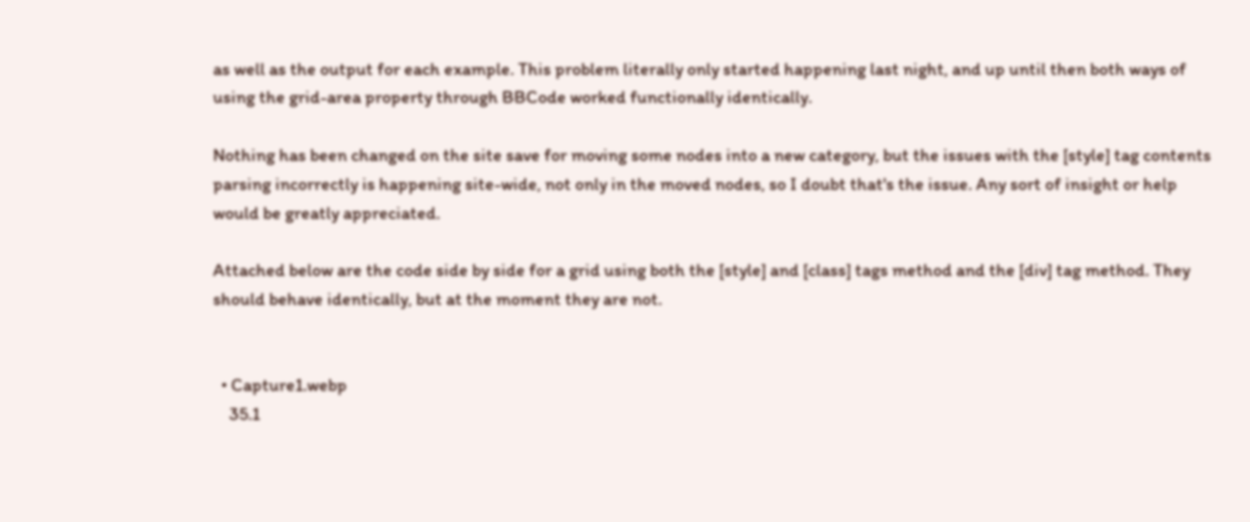as well as the output for each example. This problem literally only started happening last night, and up until then both ways of using the grid-area property through BBCode worked functionally identically.

Nothing has been changed on the site save for moving some nodes into a new category, but the issues with the [style] tag contents parsing incorrectly is happening site-wide, not only in the moved nodes, so I doubt that's the issue. Any sort of insight or help would be greatly appreciated.

Attached below are the code side by side for a grid using both the [style] and [class] tags method and the [div] tag method. They should behave identically, but at the moment they are not.


  • Capture1.webp
    35.1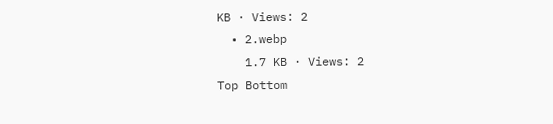KB · Views: 2
  • 2.webp
    1.7 KB · Views: 2
Top Bottom